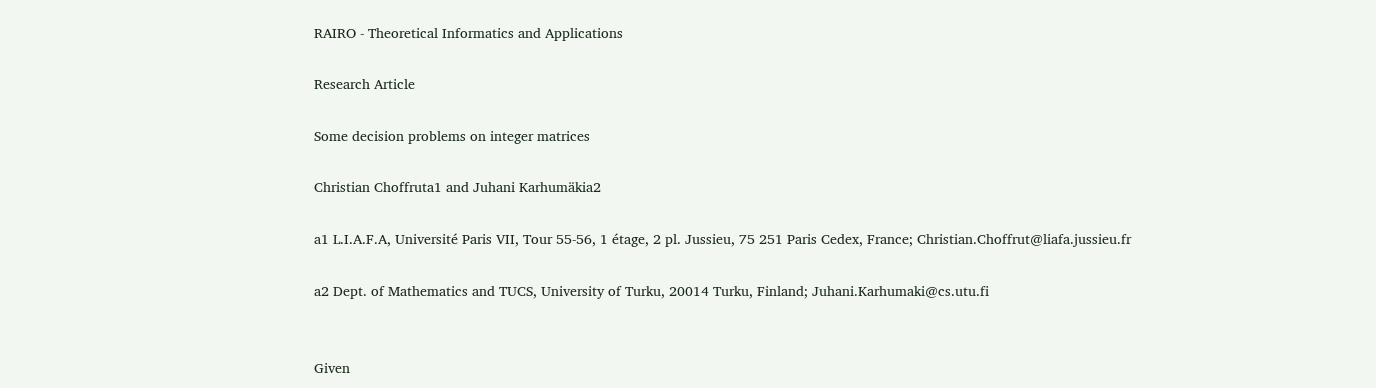RAIRO - Theoretical Informatics and Applications

Research Article

Some decision problems on integer matrices

Christian Choffruta1 and Juhani Karhumäkia2

a1 L.I.A.F.A, Université Paris VII, Tour 55-56, 1 étage, 2 pl. Jussieu, 75 251 Paris Cedex, France; Christian.Choffrut@liafa.jussieu.fr

a2 Dept. of Mathematics and TUCS, University of Turku, 20014 Turku, Finland; Juhani.Karhumaki@cs.utu.fi


Given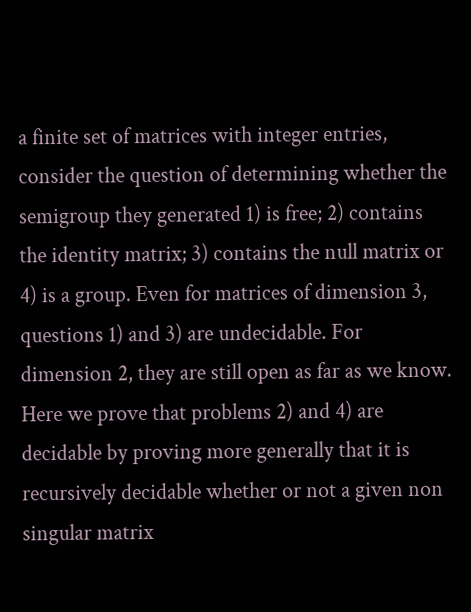a finite set of matrices with integer entries, consider the question of determining whether the semigroup they generated 1) is free; 2) contains the identity matrix; 3) contains the null matrix or 4) is a group. Even for matrices of dimension 3, questions 1) and 3) are undecidable. For dimension 2, they are still open as far as we know. Here we prove that problems 2) and 4) are decidable by proving more generally that it is recursively decidable whether or not a given non singular matrix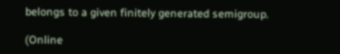belongs to a given finitely generated semigroup.

(Online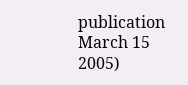publication March 15 2005)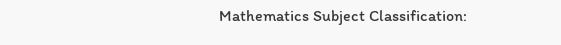Mathematics Subject Classification: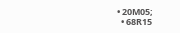• 20M05;
  • 68R15